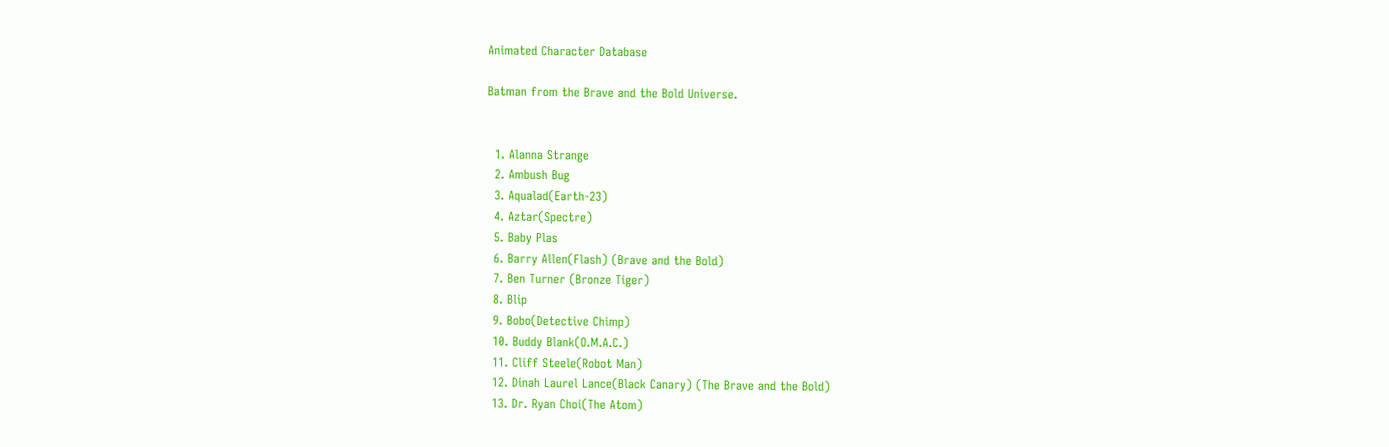Animated Character Database

Batman from the Brave and the Bold Universe.


  1. Alanna Strange
  2. Ambush Bug
  3. Aqualad(Earth-23)
  4. Aztar(Spectre)
  5. Baby Plas
  6. Barry Allen(Flash) (Brave and the Bold)
  7. Ben Turner (Bronze Tiger)
  8. Blip
  9. Bobo(Detective Chimp)
  10. Buddy Blank(O.M.A.C.)
  11. Cliff Steele(Robot Man)
  12. Dinah Laurel Lance(Black Canary) (The Brave and the Bold)
  13. Dr. Ryan Choi(The Atom)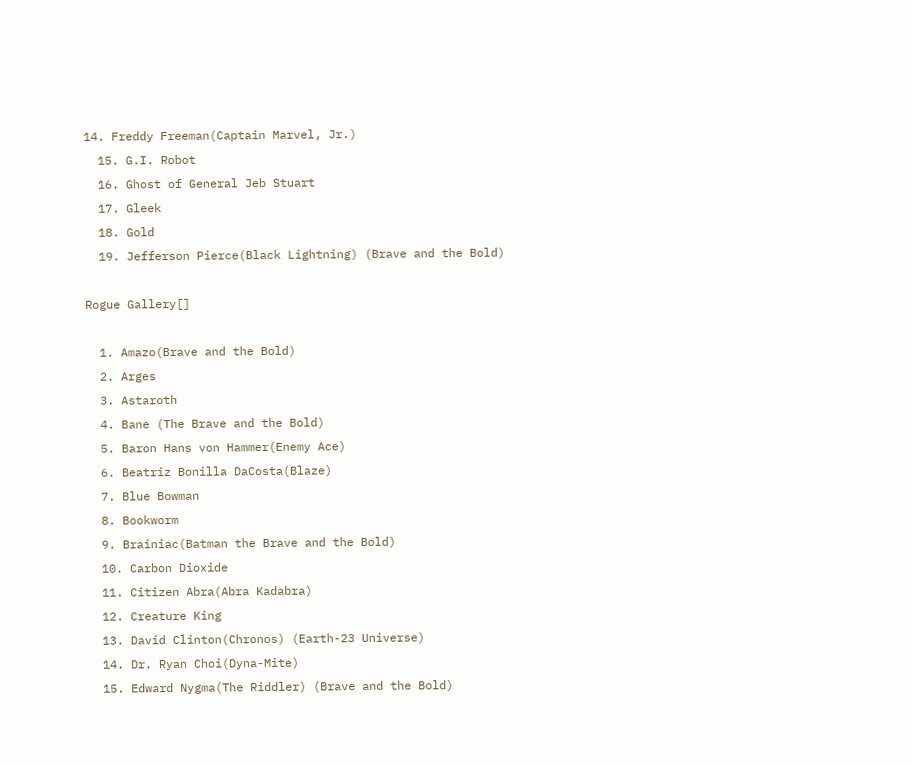14. Freddy Freeman(Captain Marvel, Jr.)
  15. G.I. Robot
  16. Ghost of General Jeb Stuart
  17. Gleek
  18. Gold
  19. Jefferson Pierce(Black Lightning) (Brave and the Bold)

Rogue Gallery[]

  1. Amazo(Brave and the Bold)
  2. Arges
  3. Astaroth
  4. Bane (The Brave and the Bold)
  5. Baron Hans von Hammer(Enemy Ace)
  6. Beatriz Bonilla DaCosta(Blaze)
  7. Blue Bowman
  8. Bookworm
  9. Brainiac(Batman the Brave and the Bold)
  10. Carbon Dioxide
  11. Citizen Abra(Abra Kadabra)
  12. Creature King
  13. David Clinton(Chronos) (Earth-23 Universe)
  14. Dr. Ryan Choi(Dyna-Mite)
  15. Edward Nygma(The Riddler) (Brave and the Bold)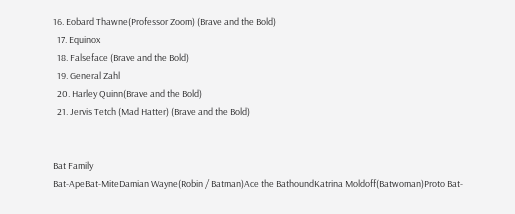16. Eobard Thawne(Professor Zoom) (Brave and the Bold)
  17. Equinox
  18. Falseface (Brave and the Bold)
  19. General Zahl
  20. Harley Quinn(Brave and the Bold)
  21. Jervis Tetch (Mad Hatter) (Brave and the Bold)


Bat Family
Bat-ApeBat-MiteDamian Wayne(Robin / Batman)Ace the BathoundKatrina Moldoff(Batwoman)Proto Bat-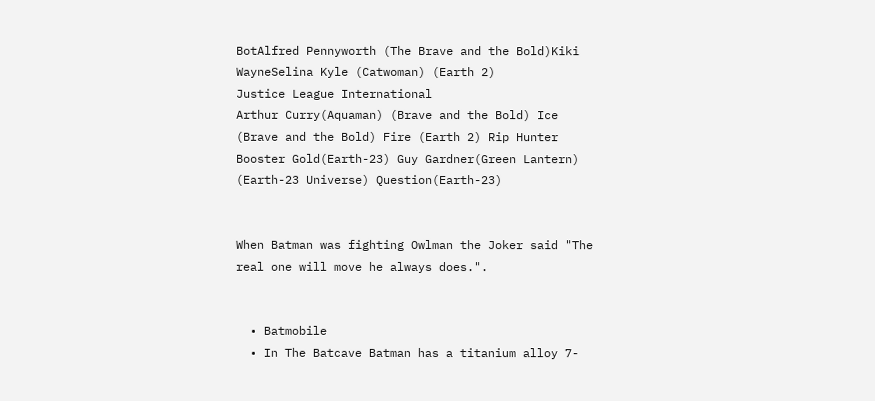BotAlfred Pennyworth (The Brave and the Bold)Kiki WayneSelina Kyle (Catwoman) (Earth 2)
Justice League International
Arthur Curry(Aquaman) (Brave and the Bold) Ice (Brave and the Bold) Fire (Earth 2) Rip Hunter Booster Gold(Earth-23) Guy Gardner(Green Lantern) (Earth-23 Universe) Question(Earth-23)


When Batman was fighting Owlman the Joker said "The real one will move he always does.".


  • Batmobile
  • In The Batcave Batman has a titanium alloy 7-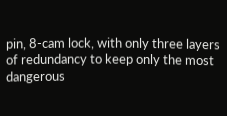pin, 8-cam lock, with only three layers of redundancy to keep only the most dangerous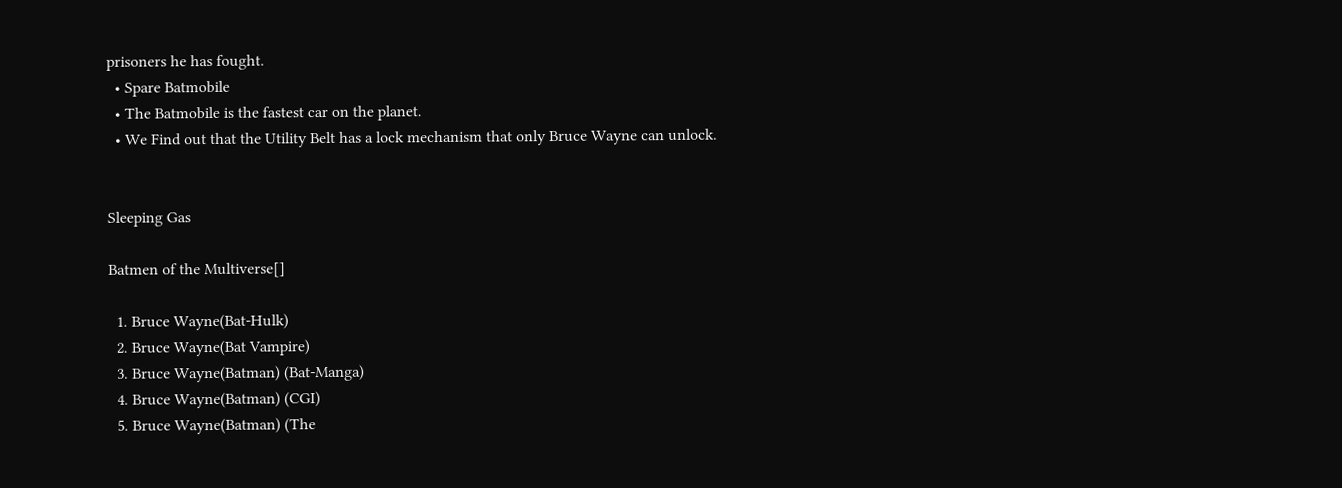prisoners he has fought.
  • Spare Batmobile
  • The Batmobile is the fastest car on the planet.
  • We Find out that the Utility Belt has a lock mechanism that only Bruce Wayne can unlock.


Sleeping Gas

Batmen of the Multiverse[]

  1. Bruce Wayne(Bat-Hulk)
  2. Bruce Wayne(Bat Vampire)
  3. Bruce Wayne(Batman) (Bat-Manga)
  4. Bruce Wayne(Batman) (CGI)
  5. Bruce Wayne(Batman) (The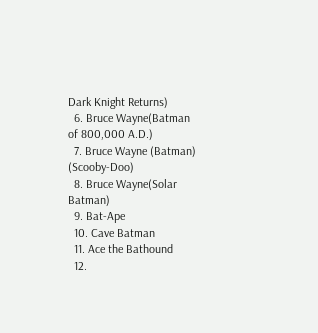Dark Knight Returns)
  6. Bruce Wayne(Batman of 800,000 A.D.)
  7. Bruce Wayne (Batman) (Scooby-Doo)
  8. Bruce Wayne(Solar Batman)
  9. Bat-Ape
  10. Cave Batman
  11. Ace the Bathound
  12.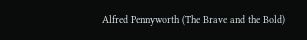Alfred Pennyworth (The Brave and the Bold)